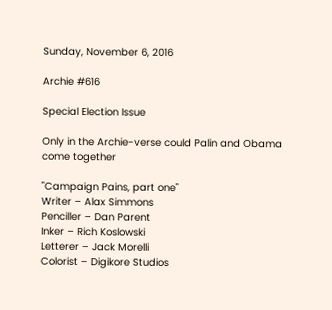Sunday, November 6, 2016

Archie #616

Special Election Issue

Only in the Archie-verse could Palin and Obama come together

"Campaign Pains, part one"
Writer – Alax Simmons
Penciller – Dan Parent
Inker – Rich Koslowski
Letterer – Jack Morelli
Colorist – Digikore Studios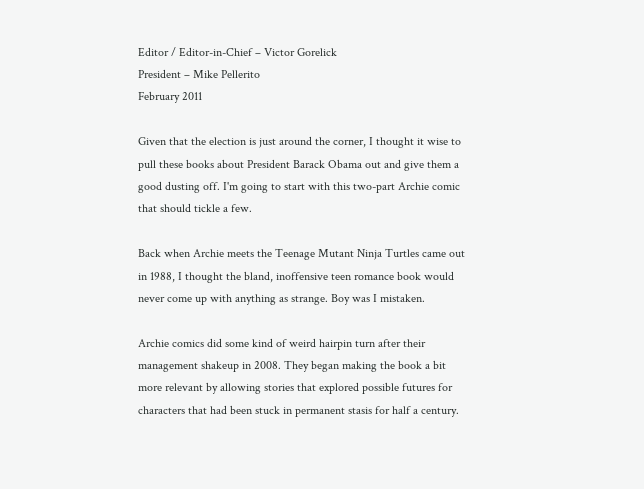Editor / Editor-in-Chief – Victor Gorelick
President – Mike Pellerito
February 2011

Given that the election is just around the corner, I thought it wise to pull these books about President Barack Obama out and give them a good dusting off. I'm going to start with this two-part Archie comic that should tickle a few.

Back when Archie meets the Teenage Mutant Ninja Turtles came out in 1988, I thought the bland, inoffensive teen romance book would never come up with anything as strange. Boy was I mistaken.

Archie comics did some kind of weird hairpin turn after their management shakeup in 2008. They began making the book a bit more relevant by allowing stories that explored possible futures for characters that had been stuck in permanent stasis for half a century.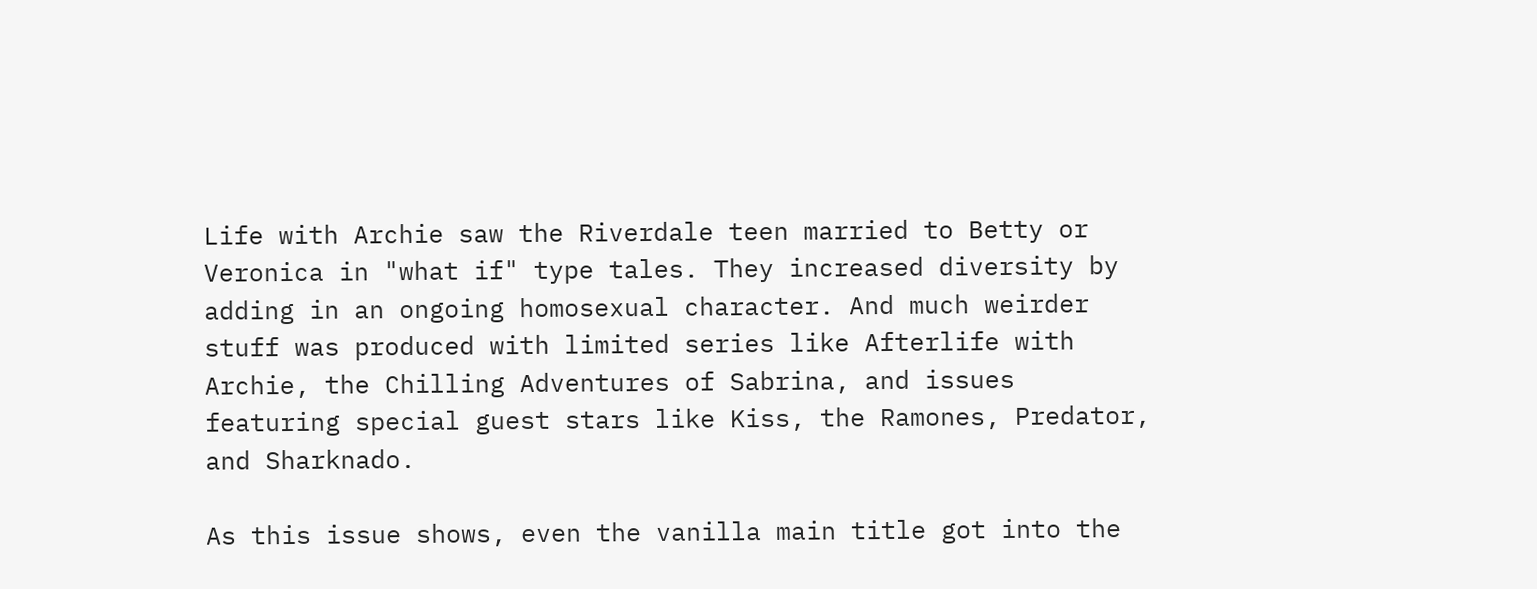Life with Archie saw the Riverdale teen married to Betty or Veronica in "what if" type tales. They increased diversity by adding in an ongoing homosexual character. And much weirder stuff was produced with limited series like Afterlife with Archie, the Chilling Adventures of Sabrina, and issues featuring special guest stars like Kiss, the Ramones, Predator, and Sharknado.

As this issue shows, even the vanilla main title got into the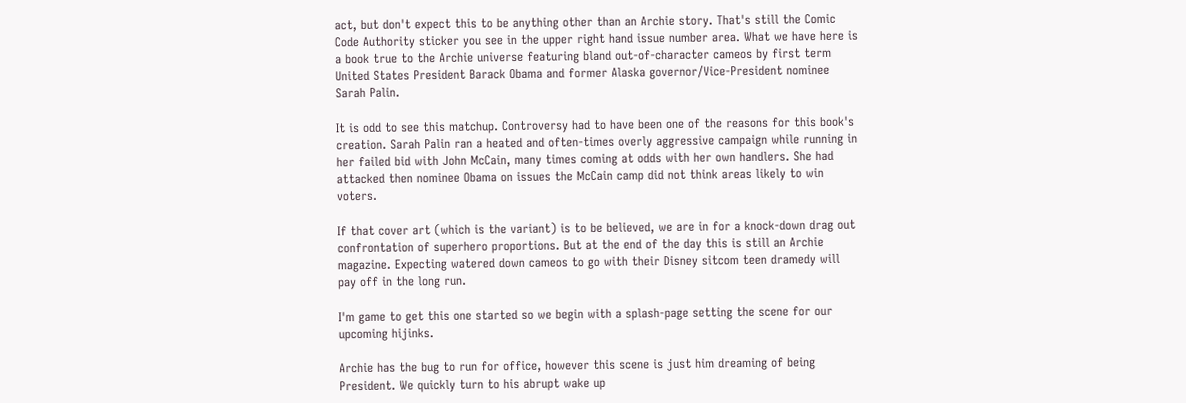act, but don't expect this to be anything other than an Archie story. That's still the Comic Code Authority sticker you see in the upper right hand issue number area. What we have here is a book true to the Archie universe featuring bland out-of-character cameos by first term United States President Barack Obama and former Alaska governor/Vice-President nominee Sarah Palin.

It is odd to see this matchup. Controversy had to have been one of the reasons for this book's creation. Sarah Palin ran a heated and often-times overly aggressive campaign while running in her failed bid with John McCain, many times coming at odds with her own handlers. She had attacked then nominee Obama on issues the McCain camp did not think areas likely to win voters.

If that cover art (which is the variant) is to be believed, we are in for a knock-down drag out confrontation of superhero proportions. But at the end of the day this is still an Archie magazine. Expecting watered down cameos to go with their Disney sitcom teen dramedy will pay off in the long run.

I'm game to get this one started so we begin with a splash-page setting the scene for our upcoming hijinks.

Archie has the bug to run for office, however this scene is just him dreaming of being President. We quickly turn to his abrupt wake up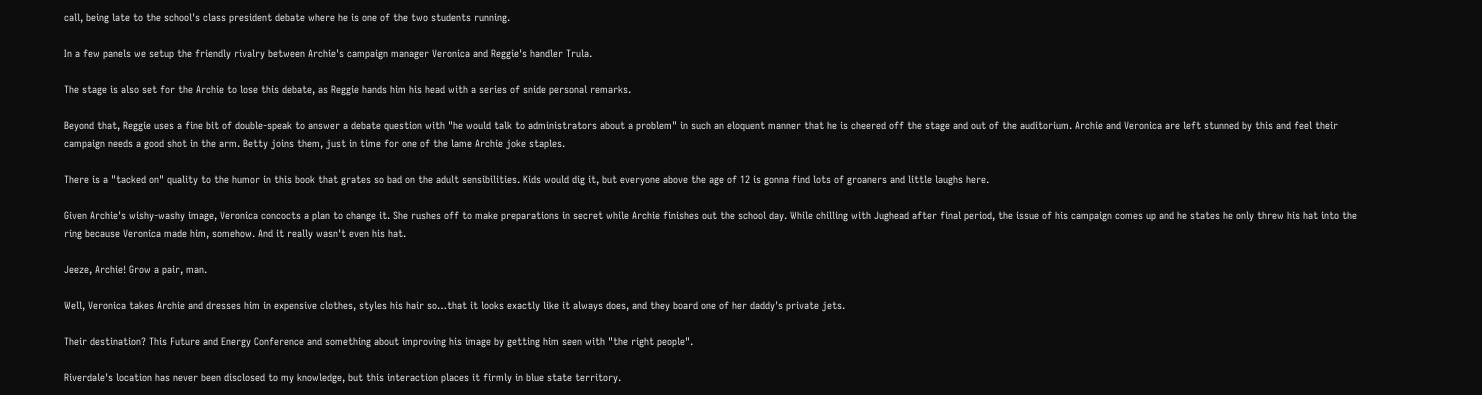call, being late to the school's class president debate where he is one of the two students running.

In a few panels we setup the friendly rivalry between Archie's campaign manager Veronica and Reggie's handler Trula.

The stage is also set for the Archie to lose this debate, as Reggie hands him his head with a series of snide personal remarks.

Beyond that, Reggie uses a fine bit of double-speak to answer a debate question with "he would talk to administrators about a problem" in such an eloquent manner that he is cheered off the stage and out of the auditorium. Archie and Veronica are left stunned by this and feel their campaign needs a good shot in the arm. Betty joins them, just in time for one of the lame Archie joke staples.

There is a "tacked on" quality to the humor in this book that grates so bad on the adult sensibilities. Kids would dig it, but everyone above the age of 12 is gonna find lots of groaners and little laughs here.

Given Archie's wishy-washy image, Veronica concocts a plan to change it. She rushes off to make preparations in secret while Archie finishes out the school day. While chilling with Jughead after final period, the issue of his campaign comes up and he states he only threw his hat into the ring because Veronica made him, somehow. And it really wasn't even his hat.

Jeeze, Archie! Grow a pair, man.

Well, Veronica takes Archie and dresses him in expensive clothes, styles his hair so…that it looks exactly like it always does, and they board one of her daddy's private jets.

Their destination? This Future and Energy Conference and something about improving his image by getting him seen with "the right people".

Riverdale's location has never been disclosed to my knowledge, but this interaction places it firmly in blue state territory.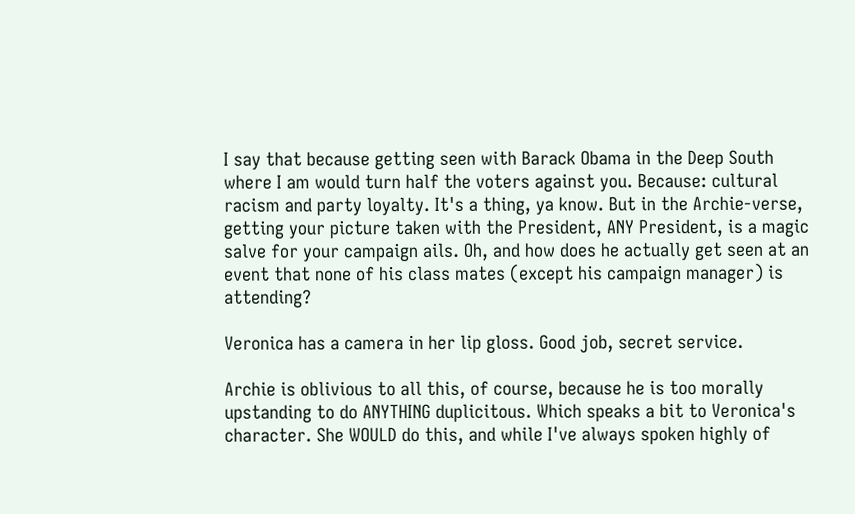I say that because getting seen with Barack Obama in the Deep South where I am would turn half the voters against you. Because: cultural racism and party loyalty. It's a thing, ya know. But in the Archie-verse, getting your picture taken with the President, ANY President, is a magic salve for your campaign ails. Oh, and how does he actually get seen at an event that none of his class mates (except his campaign manager) is attending?

Veronica has a camera in her lip gloss. Good job, secret service.

Archie is oblivious to all this, of course, because he is too morally upstanding to do ANYTHING duplicitous. Which speaks a bit to Veronica's character. She WOULD do this, and while I've always spoken highly of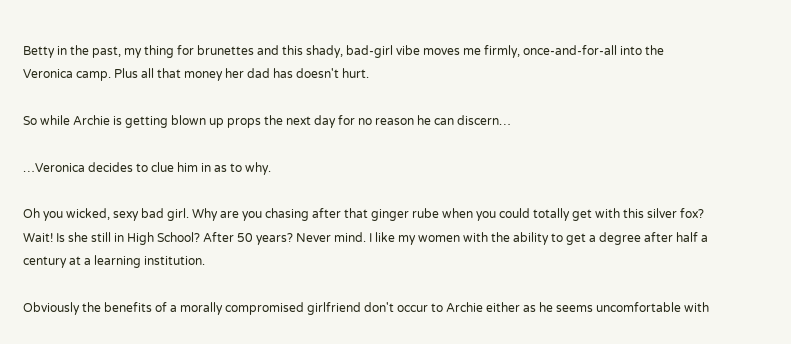Betty in the past, my thing for brunettes and this shady, bad-girl vibe moves me firmly, once-and-for-all into the Veronica camp. Plus all that money her dad has doesn't hurt.

So while Archie is getting blown up props the next day for no reason he can discern…

…Veronica decides to clue him in as to why.

Oh you wicked, sexy bad girl. Why are you chasing after that ginger rube when you could totally get with this silver fox? Wait! Is she still in High School? After 50 years? Never mind. I like my women with the ability to get a degree after half a century at a learning institution.

Obviously the benefits of a morally compromised girlfriend don't occur to Archie either as he seems uncomfortable with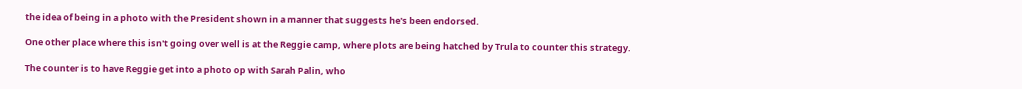the idea of being in a photo with the President shown in a manner that suggests he's been endorsed.

One other place where this isn't going over well is at the Reggie camp, where plots are being hatched by Trula to counter this strategy.

The counter is to have Reggie get into a photo op with Sarah Palin, who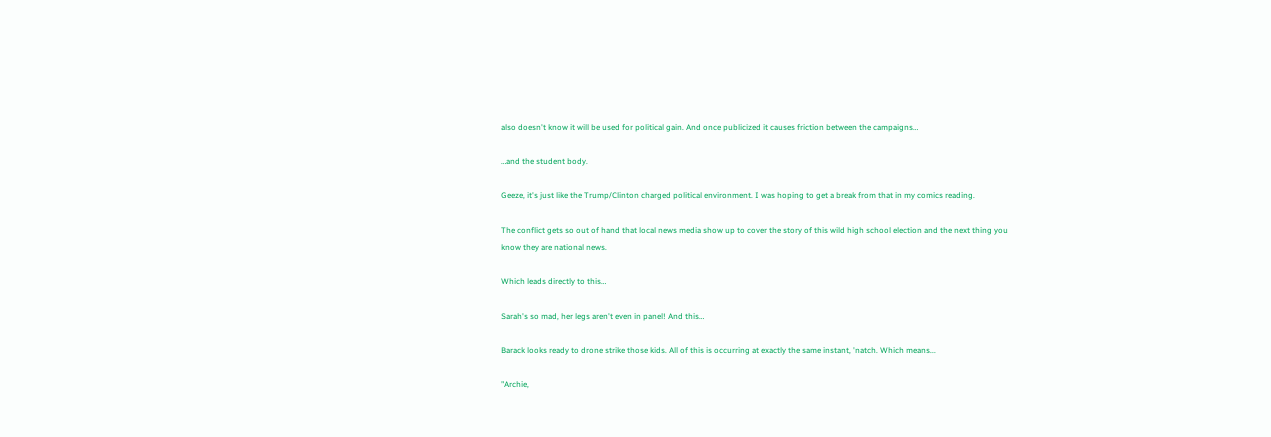also doesn't know it will be used for political gain. And once publicized it causes friction between the campaigns…

…and the student body.

Geeze, it's just like the Trump/Clinton charged political environment. I was hoping to get a break from that in my comics reading.

The conflict gets so out of hand that local news media show up to cover the story of this wild high school election and the next thing you know they are national news.

Which leads directly to this…

Sarah's so mad, her legs aren't even in panel! And this…

Barack looks ready to drone strike those kids. All of this is occurring at exactly the same instant, 'natch. Which means...

"Archie,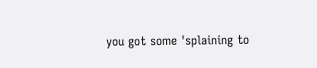you got some 'splaining to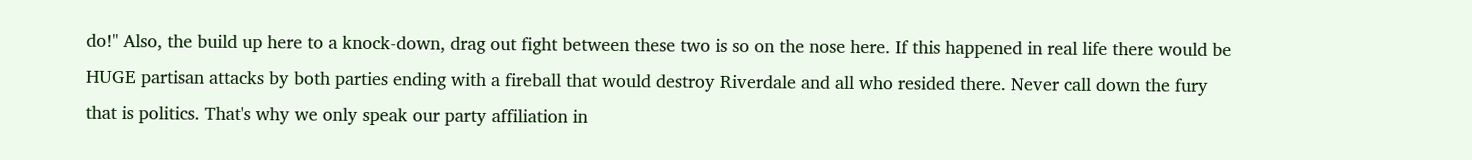do!" Also, the build up here to a knock-down, drag out fight between these two is so on the nose here. If this happened in real life there would be HUGE partisan attacks by both parties ending with a fireball that would destroy Riverdale and all who resided there. Never call down the fury that is politics. That's why we only speak our party affiliation in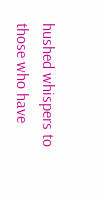hushed whispers to those who have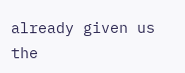already given us the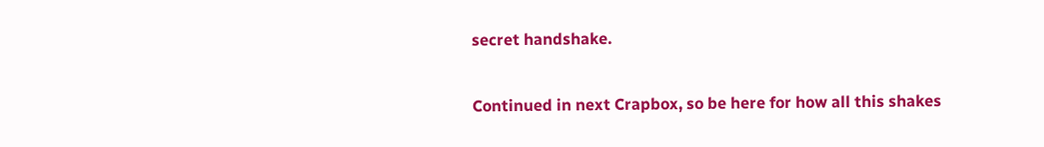secret handshake.

Continued in next Crapbox, so be here for how all this shakes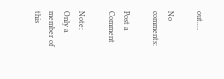out.…

No comments:

Post a Comment

Note: Only a member of this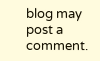blog may post a comment.